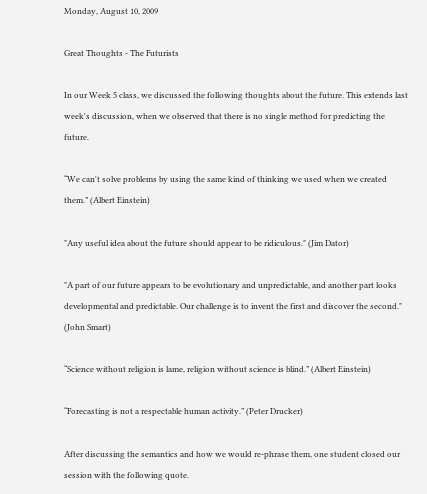Monday, August 10, 2009

Great Thoughts - The Futurists

In our Week 5 class, we discussed the following thoughts about the future. This extends last week's discussion, when we observed that there is no single method for predicting the future.

“We can't solve problems by using the same kind of thinking we used when we created them.” (Albert Einstein)

"Any useful idea about the future should appear to be ridiculous." (Jim Dator)

"A part of our future appears to be evolutionary and unpredictable, and another part looks developmental and predictable. Our challenge is to invent the first and discover the second." (John Smart)

“Science without religion is lame, religion without science is blind.” (Albert Einstein)

“Forecasting is not a respectable human activity.” (Peter Drucker)

After discussing the semantics and how we would re-phrase them, one student closed our session with the following quote.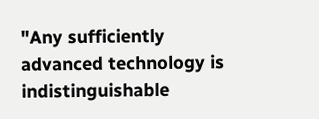"Any sufficiently advanced technology is indistinguishable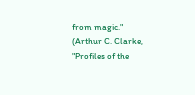from magic." (Arthur C. Clarke, "Profiles of the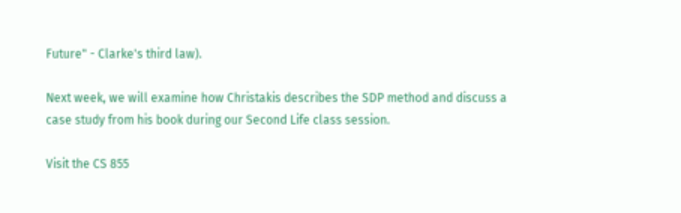Future" - Clarke's third law).

Next week, we will examine how Christakis describes the SDP method and discuss a case study from his book during our Second Life class session.

Visit the CS 855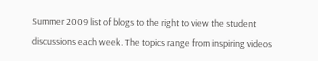Summer 2009 list of blogs to the right to view the student discussions each week. The topics range from inspiring videos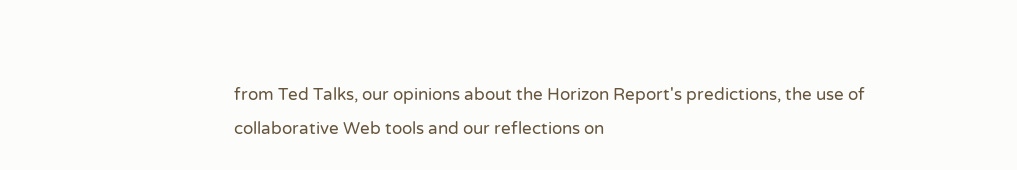from Ted Talks, our opinions about the Horizon Report's predictions, the use of collaborative Web tools and our reflections on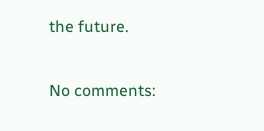the future.

No comments: